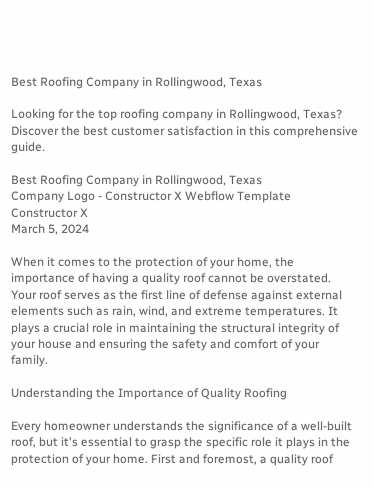Best Roofing Company in Rollingwood, Texas

Looking for the top roofing company in Rollingwood, Texas? Discover the best customer satisfaction in this comprehensive guide.

Best Roofing Company in Rollingwood, Texas
Company Logo - Constructor X Webflow Template
Constructor X
March 5, 2024

When it comes to the protection of your home, the importance of having a quality roof cannot be overstated. Your roof serves as the first line of defense against external elements such as rain, wind, and extreme temperatures. It plays a crucial role in maintaining the structural integrity of your house and ensuring the safety and comfort of your family.

Understanding the Importance of Quality Roofing

Every homeowner understands the significance of a well-built roof, but it's essential to grasp the specific role it plays in the protection of your home. First and foremost, a quality roof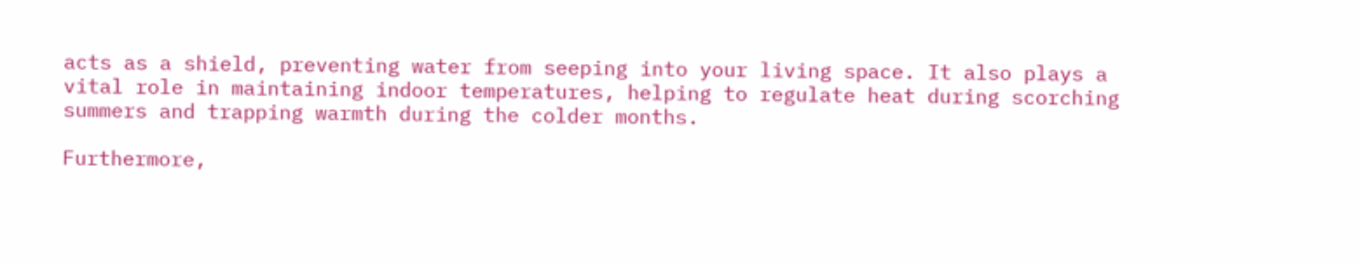acts as a shield, preventing water from seeping into your living space. It also plays a vital role in maintaining indoor temperatures, helping to regulate heat during scorching summers and trapping warmth during the colder months.

Furthermore,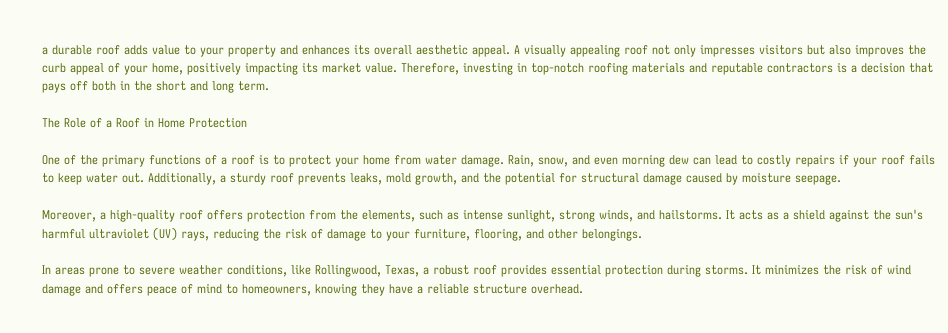a durable roof adds value to your property and enhances its overall aesthetic appeal. A visually appealing roof not only impresses visitors but also improves the curb appeal of your home, positively impacting its market value. Therefore, investing in top-notch roofing materials and reputable contractors is a decision that pays off both in the short and long term.

The Role of a Roof in Home Protection

One of the primary functions of a roof is to protect your home from water damage. Rain, snow, and even morning dew can lead to costly repairs if your roof fails to keep water out. Additionally, a sturdy roof prevents leaks, mold growth, and the potential for structural damage caused by moisture seepage.

Moreover, a high-quality roof offers protection from the elements, such as intense sunlight, strong winds, and hailstorms. It acts as a shield against the sun's harmful ultraviolet (UV) rays, reducing the risk of damage to your furniture, flooring, and other belongings.

In areas prone to severe weather conditions, like Rollingwood, Texas, a robust roof provides essential protection during storms. It minimizes the risk of wind damage and offers peace of mind to homeowners, knowing they have a reliable structure overhead.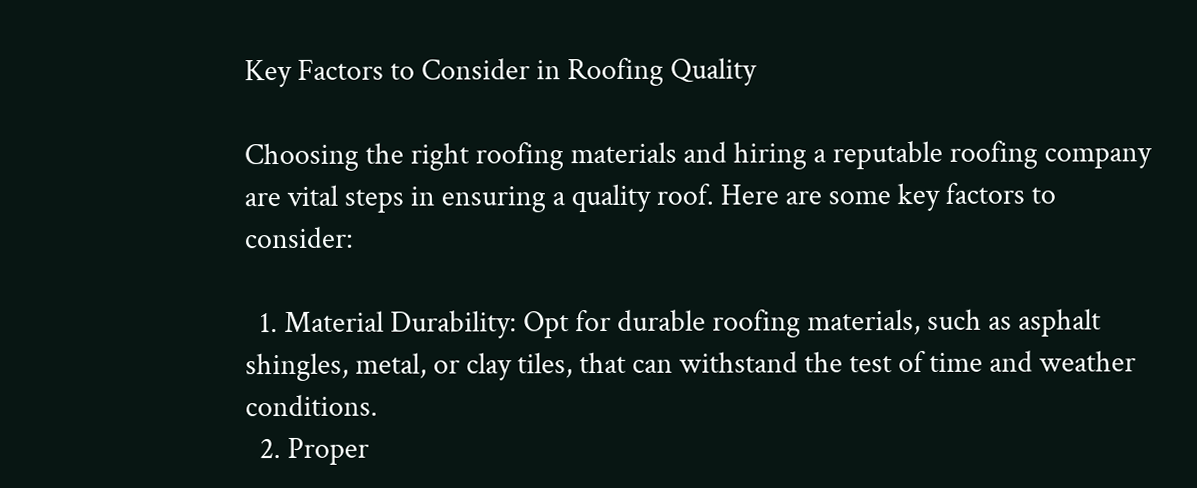Key Factors to Consider in Roofing Quality

Choosing the right roofing materials and hiring a reputable roofing company are vital steps in ensuring a quality roof. Here are some key factors to consider:

  1. Material Durability: Opt for durable roofing materials, such as asphalt shingles, metal, or clay tiles, that can withstand the test of time and weather conditions.
  2. Proper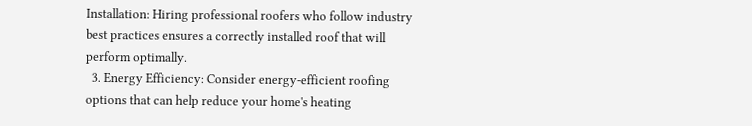Installation: Hiring professional roofers who follow industry best practices ensures a correctly installed roof that will perform optimally.
  3. Energy Efficiency: Consider energy-efficient roofing options that can help reduce your home's heating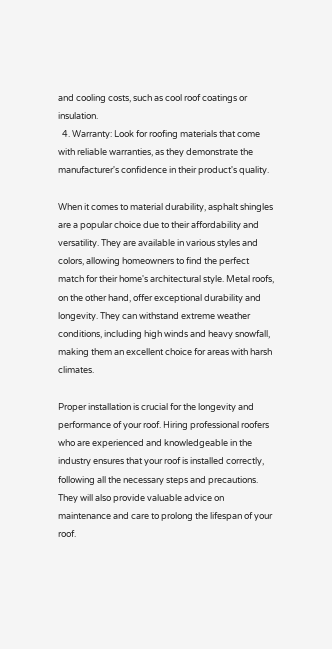and cooling costs, such as cool roof coatings or insulation.
  4. Warranty: Look for roofing materials that come with reliable warranties, as they demonstrate the manufacturer's confidence in their product's quality.

When it comes to material durability, asphalt shingles are a popular choice due to their affordability and versatility. They are available in various styles and colors, allowing homeowners to find the perfect match for their home's architectural style. Metal roofs, on the other hand, offer exceptional durability and longevity. They can withstand extreme weather conditions, including high winds and heavy snowfall, making them an excellent choice for areas with harsh climates.

Proper installation is crucial for the longevity and performance of your roof. Hiring professional roofers who are experienced and knowledgeable in the industry ensures that your roof is installed correctly, following all the necessary steps and precautions. They will also provide valuable advice on maintenance and care to prolong the lifespan of your roof.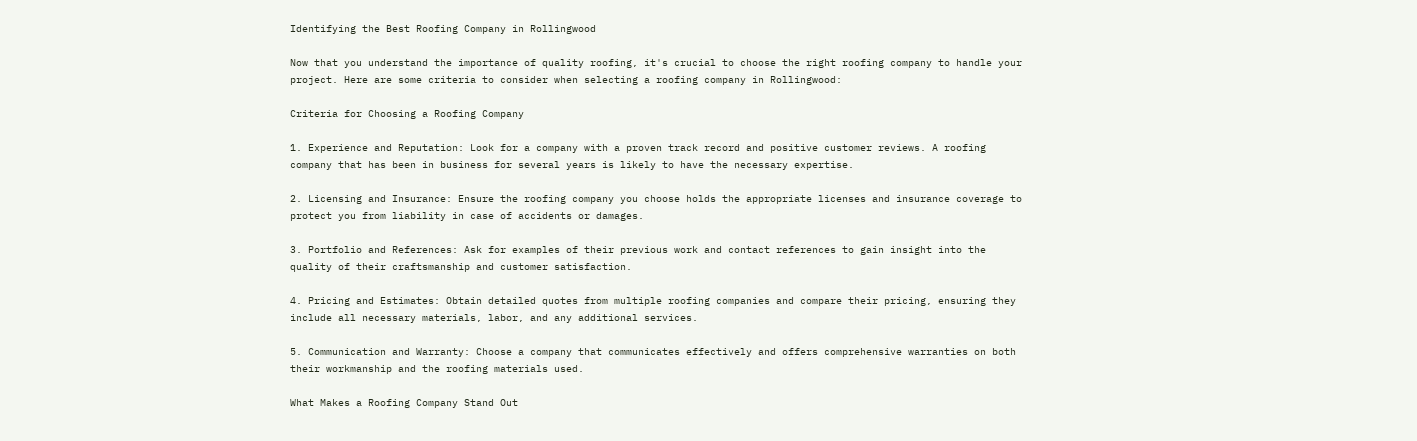Identifying the Best Roofing Company in Rollingwood

Now that you understand the importance of quality roofing, it's crucial to choose the right roofing company to handle your project. Here are some criteria to consider when selecting a roofing company in Rollingwood:

Criteria for Choosing a Roofing Company

1. Experience and Reputation: Look for a company with a proven track record and positive customer reviews. A roofing company that has been in business for several years is likely to have the necessary expertise.

2. Licensing and Insurance: Ensure the roofing company you choose holds the appropriate licenses and insurance coverage to protect you from liability in case of accidents or damages.

3. Portfolio and References: Ask for examples of their previous work and contact references to gain insight into the quality of their craftsmanship and customer satisfaction.

4. Pricing and Estimates: Obtain detailed quotes from multiple roofing companies and compare their pricing, ensuring they include all necessary materials, labor, and any additional services.

5. Communication and Warranty: Choose a company that communicates effectively and offers comprehensive warranties on both their workmanship and the roofing materials used.

What Makes a Roofing Company Stand Out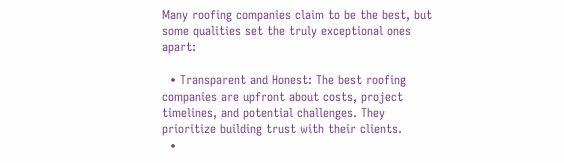Many roofing companies claim to be the best, but some qualities set the truly exceptional ones apart:

  • Transparent and Honest: The best roofing companies are upfront about costs, project timelines, and potential challenges. They prioritize building trust with their clients.
  •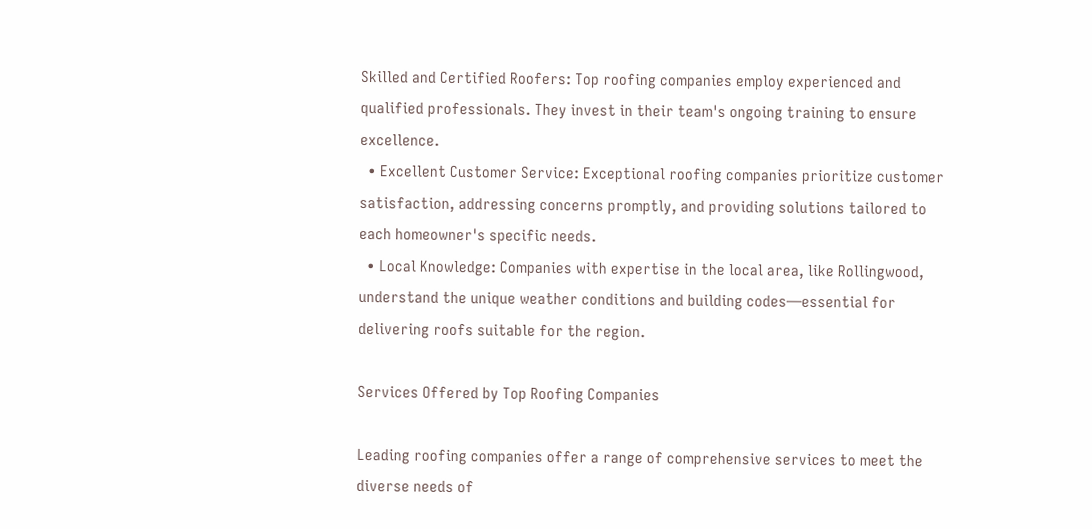Skilled and Certified Roofers: Top roofing companies employ experienced and qualified professionals. They invest in their team's ongoing training to ensure excellence.
  • Excellent Customer Service: Exceptional roofing companies prioritize customer satisfaction, addressing concerns promptly, and providing solutions tailored to each homeowner's specific needs.
  • Local Knowledge: Companies with expertise in the local area, like Rollingwood, understand the unique weather conditions and building codes—essential for delivering roofs suitable for the region.

Services Offered by Top Roofing Companies

Leading roofing companies offer a range of comprehensive services to meet the diverse needs of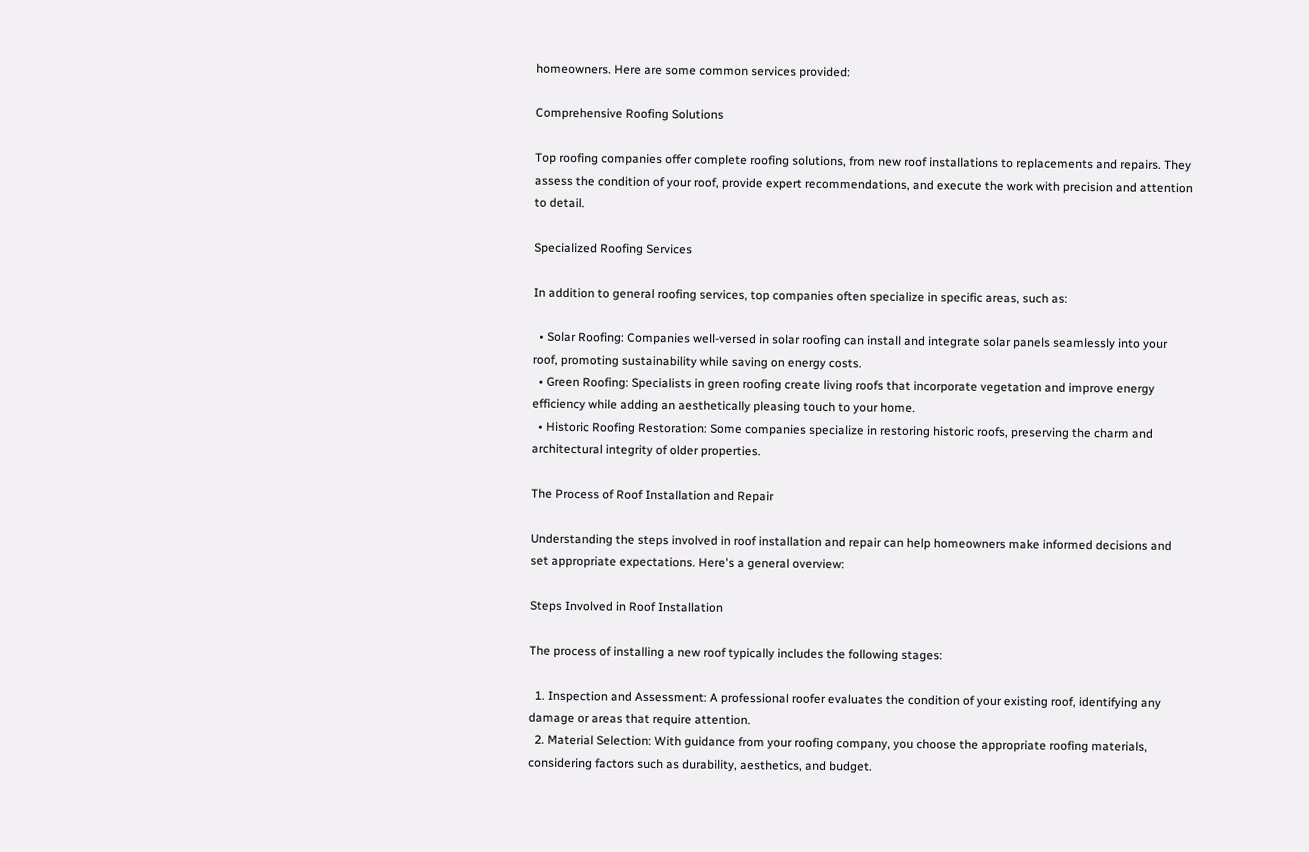homeowners. Here are some common services provided:

Comprehensive Roofing Solutions

Top roofing companies offer complete roofing solutions, from new roof installations to replacements and repairs. They assess the condition of your roof, provide expert recommendations, and execute the work with precision and attention to detail.

Specialized Roofing Services

In addition to general roofing services, top companies often specialize in specific areas, such as:

  • Solar Roofing: Companies well-versed in solar roofing can install and integrate solar panels seamlessly into your roof, promoting sustainability while saving on energy costs.
  • Green Roofing: Specialists in green roofing create living roofs that incorporate vegetation and improve energy efficiency while adding an aesthetically pleasing touch to your home.
  • Historic Roofing Restoration: Some companies specialize in restoring historic roofs, preserving the charm and architectural integrity of older properties.

The Process of Roof Installation and Repair

Understanding the steps involved in roof installation and repair can help homeowners make informed decisions and set appropriate expectations. Here's a general overview:

Steps Involved in Roof Installation

The process of installing a new roof typically includes the following stages:

  1. Inspection and Assessment: A professional roofer evaluates the condition of your existing roof, identifying any damage or areas that require attention.
  2. Material Selection: With guidance from your roofing company, you choose the appropriate roofing materials, considering factors such as durability, aesthetics, and budget.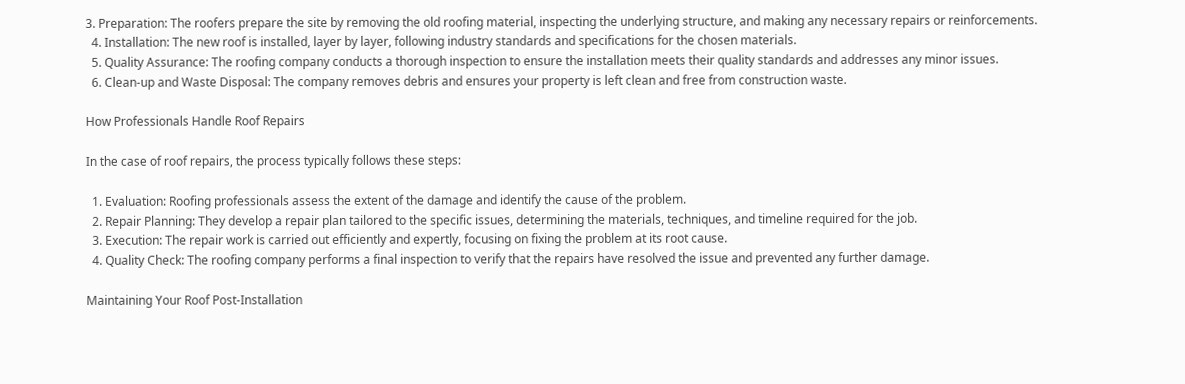3. Preparation: The roofers prepare the site by removing the old roofing material, inspecting the underlying structure, and making any necessary repairs or reinforcements.
  4. Installation: The new roof is installed, layer by layer, following industry standards and specifications for the chosen materials.
  5. Quality Assurance: The roofing company conducts a thorough inspection to ensure the installation meets their quality standards and addresses any minor issues.
  6. Clean-up and Waste Disposal: The company removes debris and ensures your property is left clean and free from construction waste.

How Professionals Handle Roof Repairs

In the case of roof repairs, the process typically follows these steps:

  1. Evaluation: Roofing professionals assess the extent of the damage and identify the cause of the problem.
  2. Repair Planning: They develop a repair plan tailored to the specific issues, determining the materials, techniques, and timeline required for the job.
  3. Execution: The repair work is carried out efficiently and expertly, focusing on fixing the problem at its root cause.
  4. Quality Check: The roofing company performs a final inspection to verify that the repairs have resolved the issue and prevented any further damage.

Maintaining Your Roof Post-Installation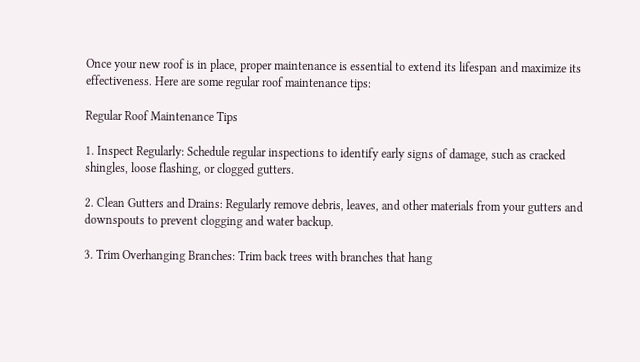Once your new roof is in place, proper maintenance is essential to extend its lifespan and maximize its effectiveness. Here are some regular roof maintenance tips:

Regular Roof Maintenance Tips

1. Inspect Regularly: Schedule regular inspections to identify early signs of damage, such as cracked shingles, loose flashing, or clogged gutters.

2. Clean Gutters and Drains: Regularly remove debris, leaves, and other materials from your gutters and downspouts to prevent clogging and water backup.

3. Trim Overhanging Branches: Trim back trees with branches that hang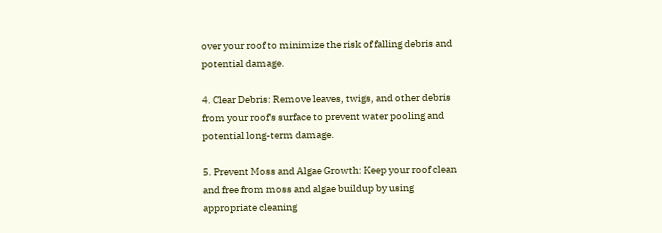over your roof to minimize the risk of falling debris and potential damage.

4. Clear Debris: Remove leaves, twigs, and other debris from your roof's surface to prevent water pooling and potential long-term damage.

5. Prevent Moss and Algae Growth: Keep your roof clean and free from moss and algae buildup by using appropriate cleaning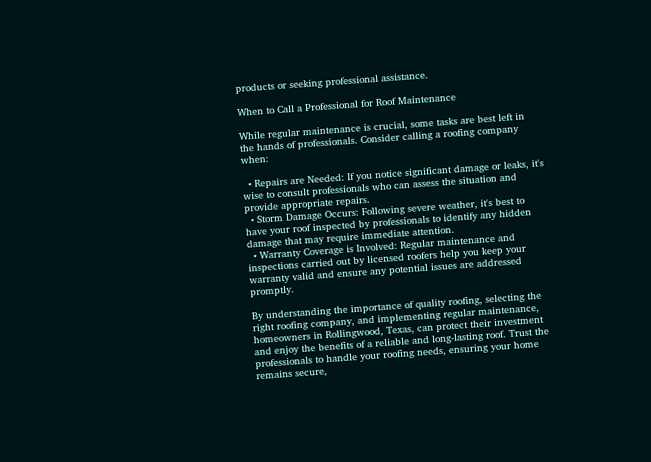products or seeking professional assistance.

When to Call a Professional for Roof Maintenance

While regular maintenance is crucial, some tasks are best left in the hands of professionals. Consider calling a roofing company when:

  • Repairs are Needed: If you notice significant damage or leaks, it's wise to consult professionals who can assess the situation and provide appropriate repairs.
  • Storm Damage Occurs: Following severe weather, it's best to have your roof inspected by professionals to identify any hidden damage that may require immediate attention.
  • Warranty Coverage is Involved: Regular maintenance and inspections carried out by licensed roofers help you keep your warranty valid and ensure any potential issues are addressed promptly.

By understanding the importance of quality roofing, selecting the right roofing company, and implementing regular maintenance, homeowners in Rollingwood, Texas, can protect their investment and enjoy the benefits of a reliable and long-lasting roof. Trust the professionals to handle your roofing needs, ensuring your home remains secure,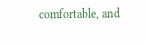comfortable, and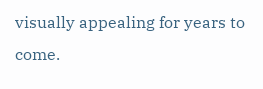visually appealing for years to come.